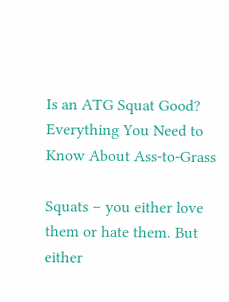Is an ATG Squat Good? Everything You Need to Know About Ass-to-Grass

Squats – you either love them or hate them. But either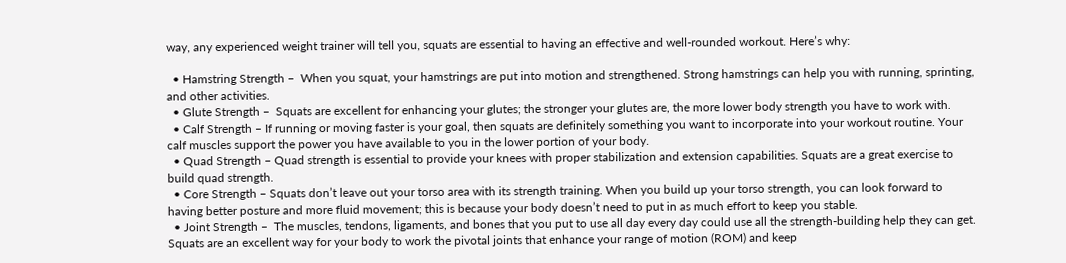way, any experienced weight trainer will tell you, squats are essential to having an effective and well-rounded workout. Here’s why:

  • Hamstring Strength –  When you squat, your hamstrings are put into motion and strengthened. Strong hamstrings can help you with running, sprinting, and other activities.
  • Glute Strength –  Squats are excellent for enhancing your glutes; the stronger your glutes are, the more lower body strength you have to work with.
  • Calf Strength – If running or moving faster is your goal, then squats are definitely something you want to incorporate into your workout routine. Your calf muscles support the power you have available to you in the lower portion of your body.
  • Quad Strength – Quad strength is essential to provide your knees with proper stabilization and extension capabilities. Squats are a great exercise to build quad strength.
  • Core Strength – Squats don’t leave out your torso area with its strength training. When you build up your torso strength, you can look forward to having better posture and more fluid movement; this is because your body doesn’t need to put in as much effort to keep you stable.
  • Joint Strength –  The muscles, tendons, ligaments, and bones that you put to use all day every day could use all the strength-building help they can get. Squats are an excellent way for your body to work the pivotal joints that enhance your range of motion (ROM) and keep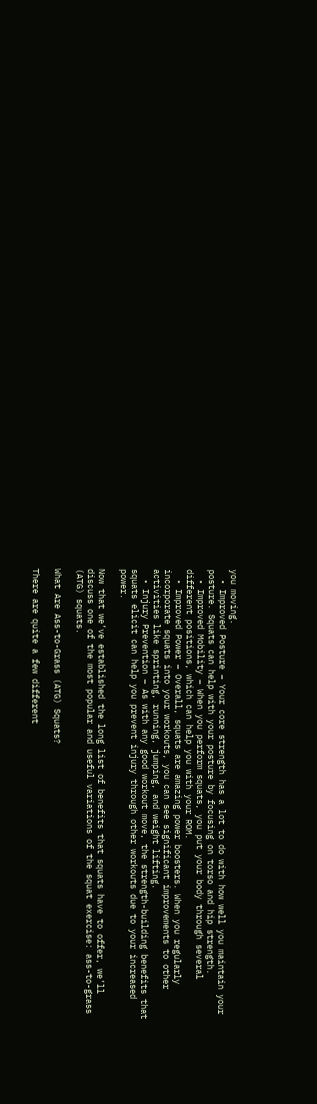you moving.
  • Improved Posture – Your core strength has a lot to do with how well you maintain your posture. Squats can help with your posture by focusing on torso and hip strength.
  • Improved Mobility – When you perform squats, you put your body through several different positions, which can help you with your ROM.
  • Improved Power – Overall, squats are amazing power boosters. When you regularly incorporate squats into your workouts, you can see significant improvements to other activities like sprinting, running, jumping, and weight lifting.
  • Injury Prevention – As with any good workout move, the strength-building benefits that squats elicit can help you prevent injury through other workouts due to your increased power.

Now that we’ve established the long list of benefits that squats have to offer, we’ll discuss one of the most popular and useful variations of the squat exercise: ass-to-grass (ATG) squats.

What Are Ass-to-Grass (ATG) Squats?

There are quite a few different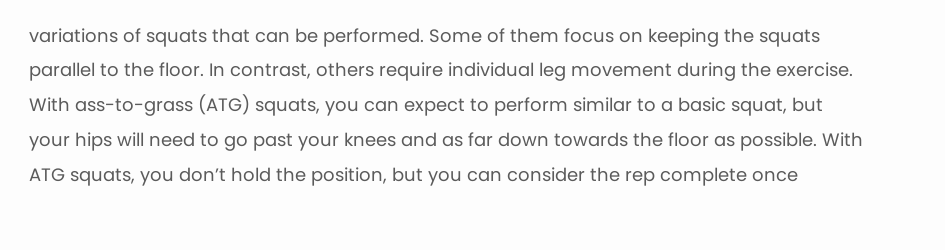variations of squats that can be performed. Some of them focus on keeping the squats parallel to the floor. In contrast, others require individual leg movement during the exercise. With ass-to-grass (ATG) squats, you can expect to perform similar to a basic squat, but your hips will need to go past your knees and as far down towards the floor as possible. With ATG squats, you don’t hold the position, but you can consider the rep complete once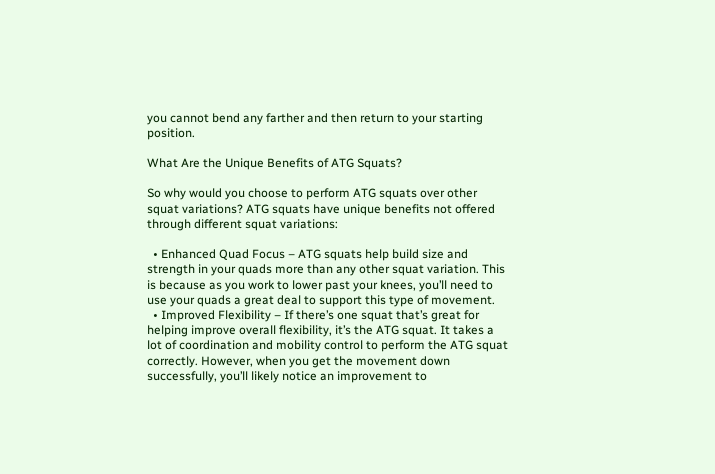you cannot bend any farther and then return to your starting position.

What Are the Unique Benefits of ATG Squats?

So why would you choose to perform ATG squats over other squat variations? ATG squats have unique benefits not offered through different squat variations:

  • Enhanced Quad Focus – ATG squats help build size and strength in your quads more than any other squat variation. This is because as you work to lower past your knees, you’ll need to use your quads a great deal to support this type of movement.
  • Improved Flexibility – If there’s one squat that’s great for helping improve overall flexibility, it’s the ATG squat. It takes a lot of coordination and mobility control to perform the ATG squat correctly. However, when you get the movement down successfully, you’ll likely notice an improvement to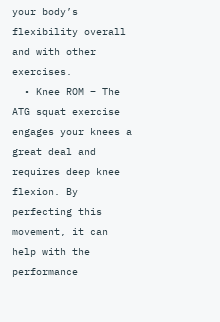your body’s flexibility overall and with other exercises.
  • Knee ROM – The ATG squat exercise engages your knees a great deal and requires deep knee flexion. By perfecting this movement, it can help with the performance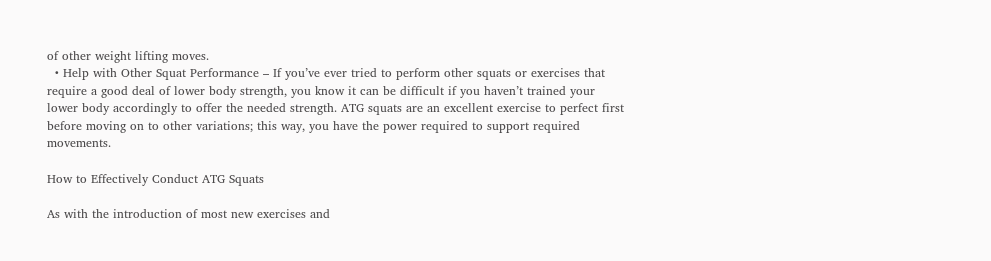of other weight lifting moves.
  • Help with Other Squat Performance – If you’ve ever tried to perform other squats or exercises that require a good deal of lower body strength, you know it can be difficult if you haven’t trained your lower body accordingly to offer the needed strength. ATG squats are an excellent exercise to perfect first before moving on to other variations; this way, you have the power required to support required movements.

How to Effectively Conduct ATG Squats

As with the introduction of most new exercises and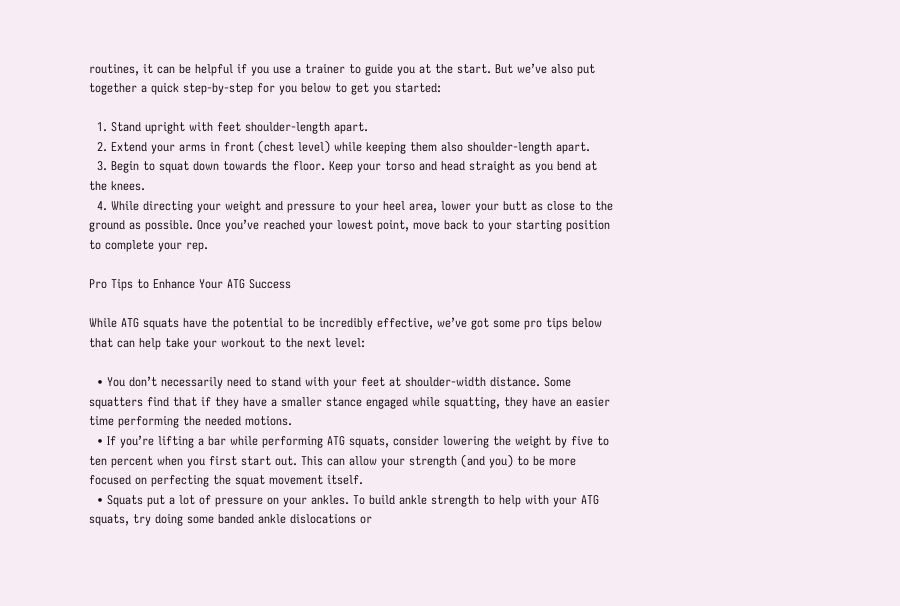routines, it can be helpful if you use a trainer to guide you at the start. But we’ve also put together a quick step-by-step for you below to get you started:

  1. Stand upright with feet shoulder-length apart.
  2. Extend your arms in front (chest level) while keeping them also shoulder-length apart.
  3. Begin to squat down towards the floor. Keep your torso and head straight as you bend at the knees.
  4. While directing your weight and pressure to your heel area, lower your butt as close to the ground as possible. Once you’ve reached your lowest point, move back to your starting position to complete your rep.

Pro Tips to Enhance Your ATG Success

While ATG squats have the potential to be incredibly effective, we’ve got some pro tips below that can help take your workout to the next level:

  • You don’t necessarily need to stand with your feet at shoulder-width distance. Some squatters find that if they have a smaller stance engaged while squatting, they have an easier time performing the needed motions.
  • If you’re lifting a bar while performing ATG squats, consider lowering the weight by five to ten percent when you first start out. This can allow your strength (and you) to be more focused on perfecting the squat movement itself.
  • Squats put a lot of pressure on your ankles. To build ankle strength to help with your ATG squats, try doing some banded ankle dislocations or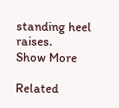standing heel raises.
Show More

Related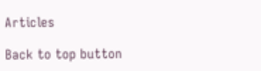Articles

Back to top button